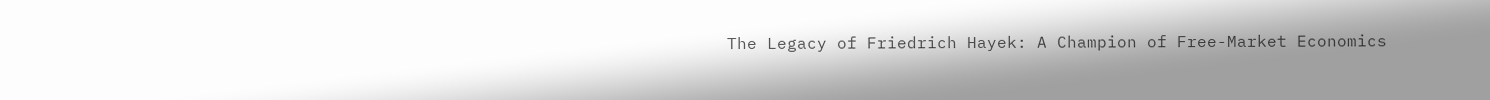The Legacy of Friedrich Hayek: A Champion of Free-Market Economics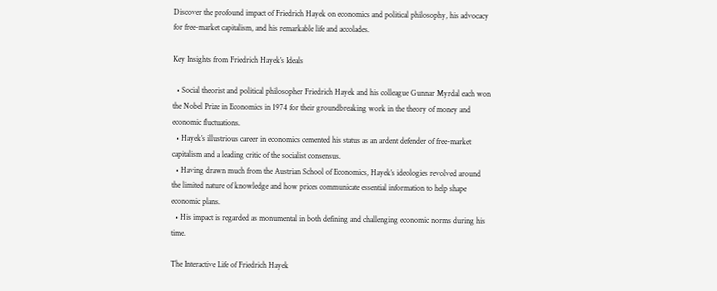Discover the profound impact of Friedrich Hayek on economics and political philosophy, his advocacy for free-market capitalism, and his remarkable life and accolades.

Key Insights from Friedrich Hayek’s Ideals

  • Social theorist and political philosopher Friedrich Hayek and his colleague Gunnar Myrdal each won the Nobel Prize in Economics in 1974 for their groundbreaking work in the theory of money and economic fluctuations.
  • Hayek’s illustrious career in economics cemented his status as an ardent defender of free-market capitalism and a leading critic of the socialist consensus.
  • Having drawn much from the Austrian School of Economics, Hayek’s ideologies revolved around the limited nature of knowledge and how prices communicate essential information to help shape economic plans.
  • His impact is regarded as monumental in both defining and challenging economic norms during his time.

The Interactive Life of Friedrich Hayek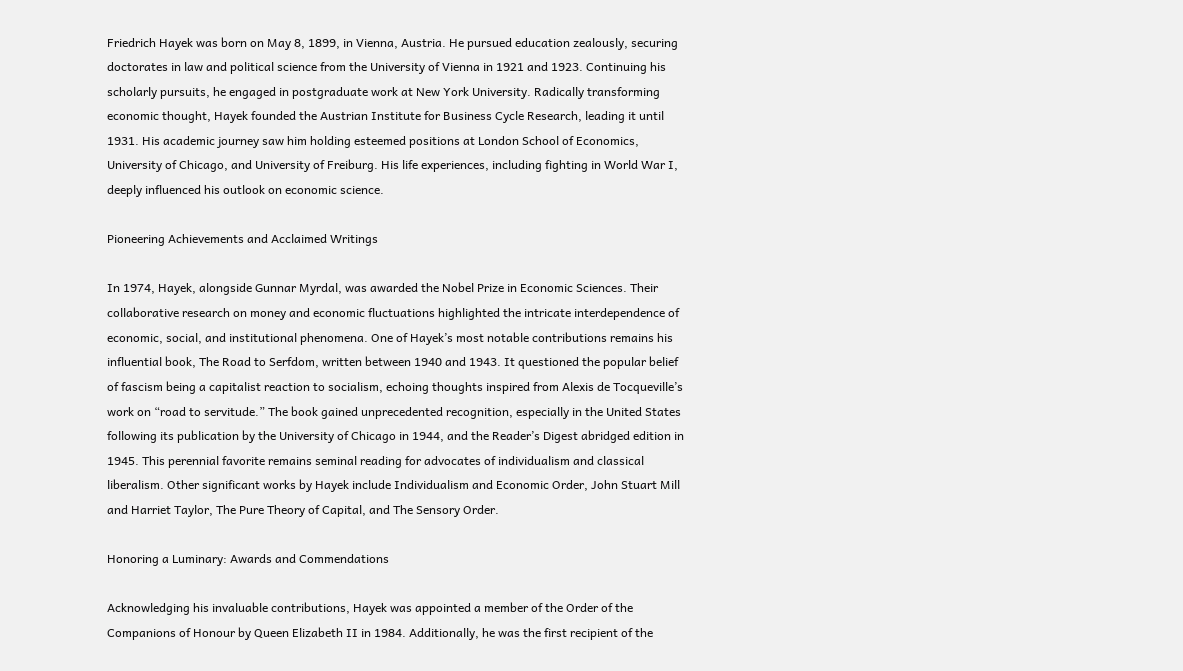Friedrich Hayek was born on May 8, 1899, in Vienna, Austria. He pursued education zealously, securing doctorates in law and political science from the University of Vienna in 1921 and 1923. Continuing his scholarly pursuits, he engaged in postgraduate work at New York University. Radically transforming economic thought, Hayek founded the Austrian Institute for Business Cycle Research, leading it until 1931. His academic journey saw him holding esteemed positions at London School of Economics, University of Chicago, and University of Freiburg. His life experiences, including fighting in World War I, deeply influenced his outlook on economic science.

Pioneering Achievements and Acclaimed Writings

In 1974, Hayek, alongside Gunnar Myrdal, was awarded the Nobel Prize in Economic Sciences. Their collaborative research on money and economic fluctuations highlighted the intricate interdependence of economic, social, and institutional phenomena. One of Hayek’s most notable contributions remains his influential book, The Road to Serfdom, written between 1940 and 1943. It questioned the popular belief of fascism being a capitalist reaction to socialism, echoing thoughts inspired from Alexis de Tocqueville’s work on “road to servitude.” The book gained unprecedented recognition, especially in the United States following its publication by the University of Chicago in 1944, and the Reader’s Digest abridged edition in 1945. This perennial favorite remains seminal reading for advocates of individualism and classical liberalism. Other significant works by Hayek include Individualism and Economic Order, John Stuart Mill and Harriet Taylor, The Pure Theory of Capital, and The Sensory Order.

Honoring a Luminary: Awards and Commendations

Acknowledging his invaluable contributions, Hayek was appointed a member of the Order of the Companions of Honour by Queen Elizabeth II in 1984. Additionally, he was the first recipient of the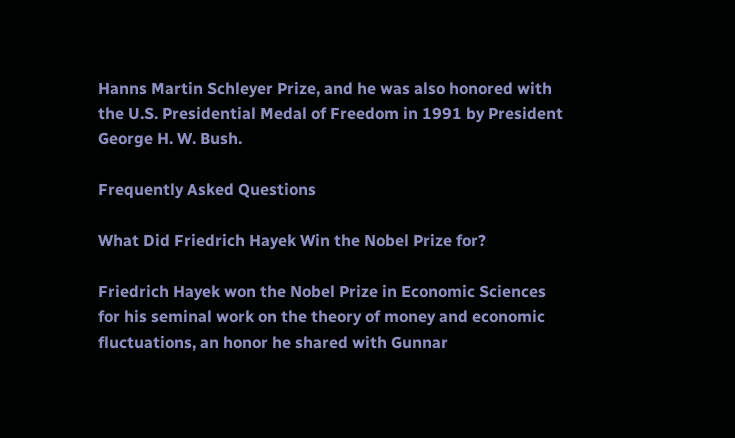Hanns Martin Schleyer Prize, and he was also honored with the U.S. Presidential Medal of Freedom in 1991 by President George H. W. Bush.

Frequently Asked Questions

What Did Friedrich Hayek Win the Nobel Prize for?

Friedrich Hayek won the Nobel Prize in Economic Sciences for his seminal work on the theory of money and economic fluctuations, an honor he shared with Gunnar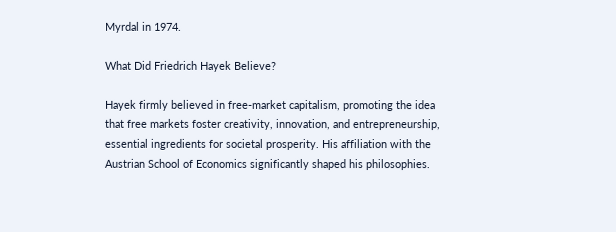Myrdal in 1974.

What Did Friedrich Hayek Believe?

Hayek firmly believed in free-market capitalism, promoting the idea that free markets foster creativity, innovation, and entrepreneurship, essential ingredients for societal prosperity. His affiliation with the Austrian School of Economics significantly shaped his philosophies.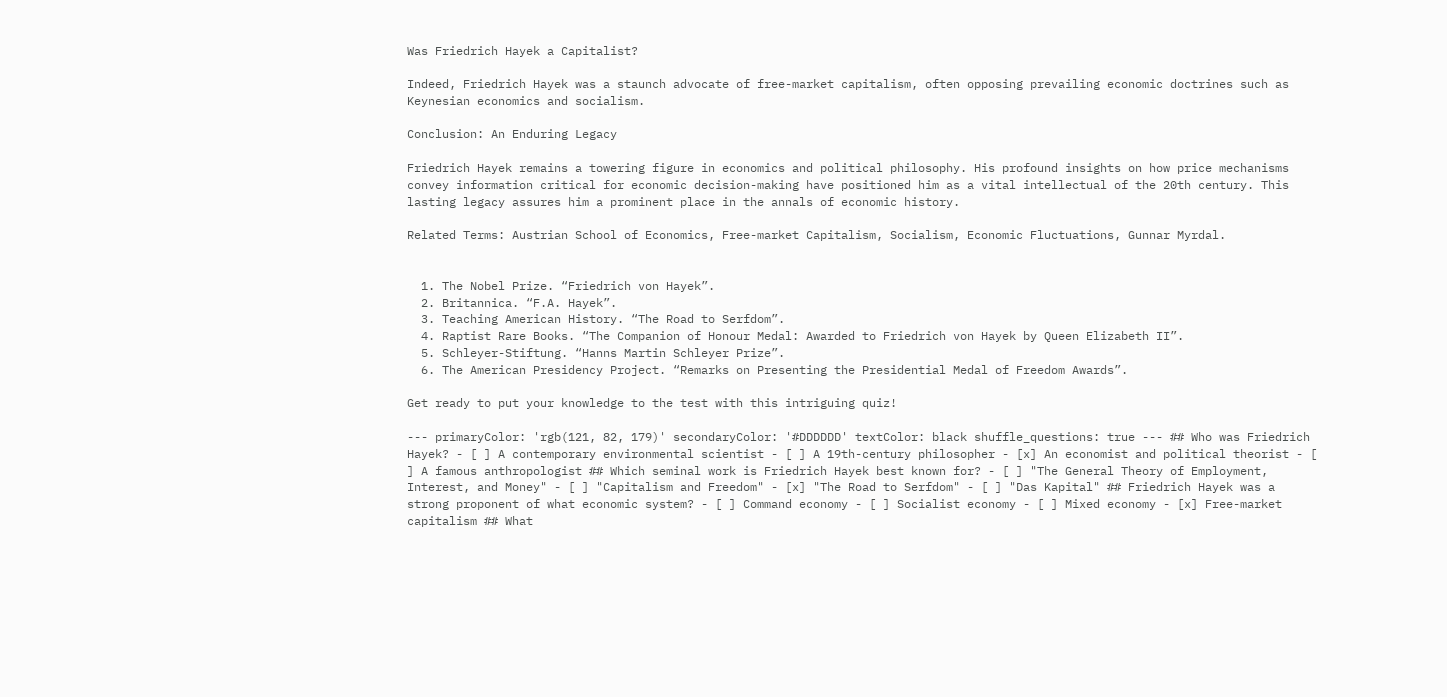Was Friedrich Hayek a Capitalist?

Indeed, Friedrich Hayek was a staunch advocate of free-market capitalism, often opposing prevailing economic doctrines such as Keynesian economics and socialism.

Conclusion: An Enduring Legacy

Friedrich Hayek remains a towering figure in economics and political philosophy. His profound insights on how price mechanisms convey information critical for economic decision-making have positioned him as a vital intellectual of the 20th century. This lasting legacy assures him a prominent place in the annals of economic history.

Related Terms: Austrian School of Economics, Free-market Capitalism, Socialism, Economic Fluctuations, Gunnar Myrdal.


  1. The Nobel Prize. “Friedrich von Hayek”.
  2. Britannica. “F.A. Hayek”.
  3. Teaching American History. “The Road to Serfdom”.
  4. Raptist Rare Books. “The Companion of Honour Medal: Awarded to Friedrich von Hayek by Queen Elizabeth II”.
  5. Schleyer-Stiftung. “Hanns Martin Schleyer Prize”.
  6. The American Presidency Project. “Remarks on Presenting the Presidential Medal of Freedom Awards”.

Get ready to put your knowledge to the test with this intriguing quiz!

--- primaryColor: 'rgb(121, 82, 179)' secondaryColor: '#DDDDDD' textColor: black shuffle_questions: true --- ## Who was Friedrich Hayek? - [ ] A contemporary environmental scientist - [ ] A 19th-century philosopher - [x] An economist and political theorist - [ ] A famous anthropologist ## Which seminal work is Friedrich Hayek best known for? - [ ] "The General Theory of Employment, Interest, and Money" - [ ] "Capitalism and Freedom" - [x] "The Road to Serfdom" - [ ] "Das Kapital" ## Friedrich Hayek was a strong proponent of what economic system? - [ ] Command economy - [ ] Socialist economy - [ ] Mixed economy - [x] Free-market capitalism ## What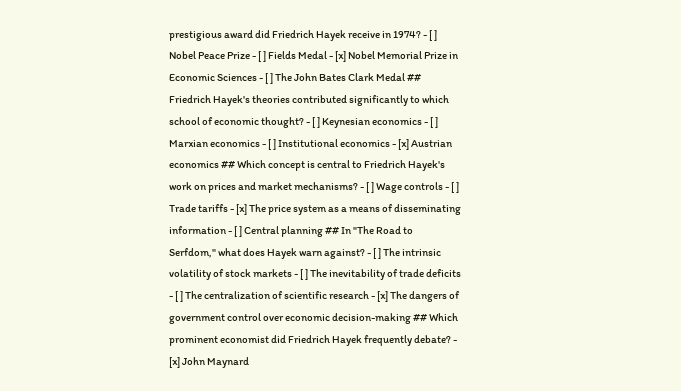prestigious award did Friedrich Hayek receive in 1974? - [ ] Nobel Peace Prize - [ ] Fields Medal - [x] Nobel Memorial Prize in Economic Sciences - [ ] The John Bates Clark Medal ## Friedrich Hayek's theories contributed significantly to which school of economic thought? - [ ] Keynesian economics - [ ] Marxian economics - [ ] Institutional economics - [x] Austrian economics ## Which concept is central to Friedrich Hayek's work on prices and market mechanisms? - [ ] Wage controls - [ ] Trade tariffs - [x] The price system as a means of disseminating information - [ ] Central planning ## In "The Road to Serfdom," what does Hayek warn against? - [ ] The intrinsic volatility of stock markets - [ ] The inevitability of trade deficits - [ ] The centralization of scientific research - [x] The dangers of government control over economic decision-making ## Which prominent economist did Friedrich Hayek frequently debate? - [x] John Maynard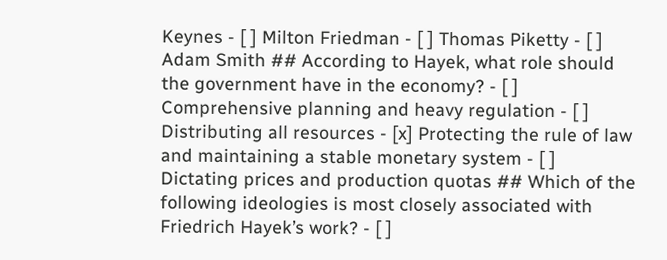Keynes - [ ] Milton Friedman - [ ] Thomas Piketty - [ ] Adam Smith ## According to Hayek, what role should the government have in the economy? - [ ] Comprehensive planning and heavy regulation - [ ] Distributing all resources - [x] Protecting the rule of law and maintaining a stable monetary system - [ ] Dictating prices and production quotas ## Which of the following ideologies is most closely associated with Friedrich Hayek’s work? - [ ]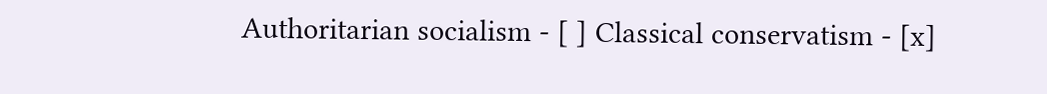Authoritarian socialism - [ ] Classical conservatism - [x]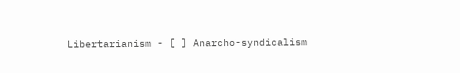Libertarianism - [ ] Anarcho-syndicalism